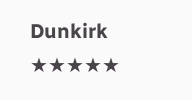Dunkirk ★★★★★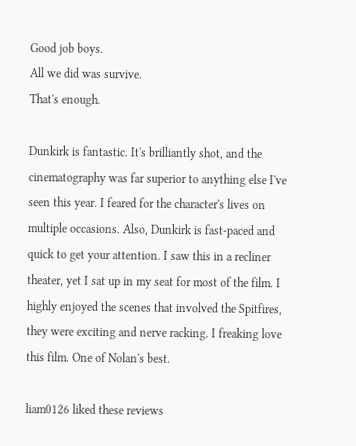Good job boys.
All we did was survive.
That's enough.

Dunkirk is fantastic. It's brilliantly shot, and the cinematography was far superior to anything else I've seen this year. I feared for the character's lives on multiple occasions. Also, Dunkirk is fast-paced and quick to get your attention. I saw this in a recliner theater, yet I sat up in my seat for most of the film. I highly enjoyed the scenes that involved the Spitfires, they were exciting and nerve racking. I freaking love this film. One of Nolan's best.

liam0126 liked these reviews